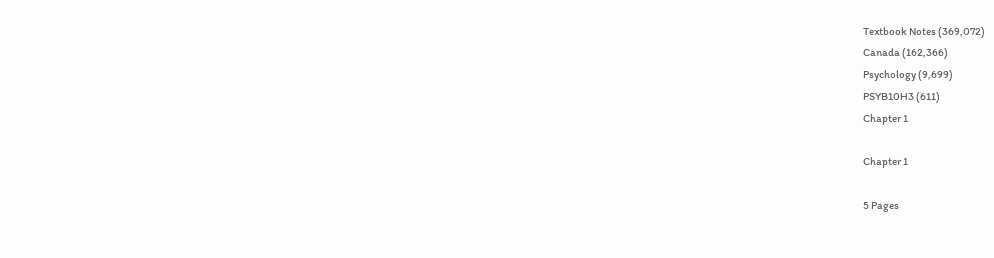Textbook Notes (369,072)
Canada (162,366)
Psychology (9,699)
PSYB10H3 (611)
Chapter 1

Chapter 1

5 Pages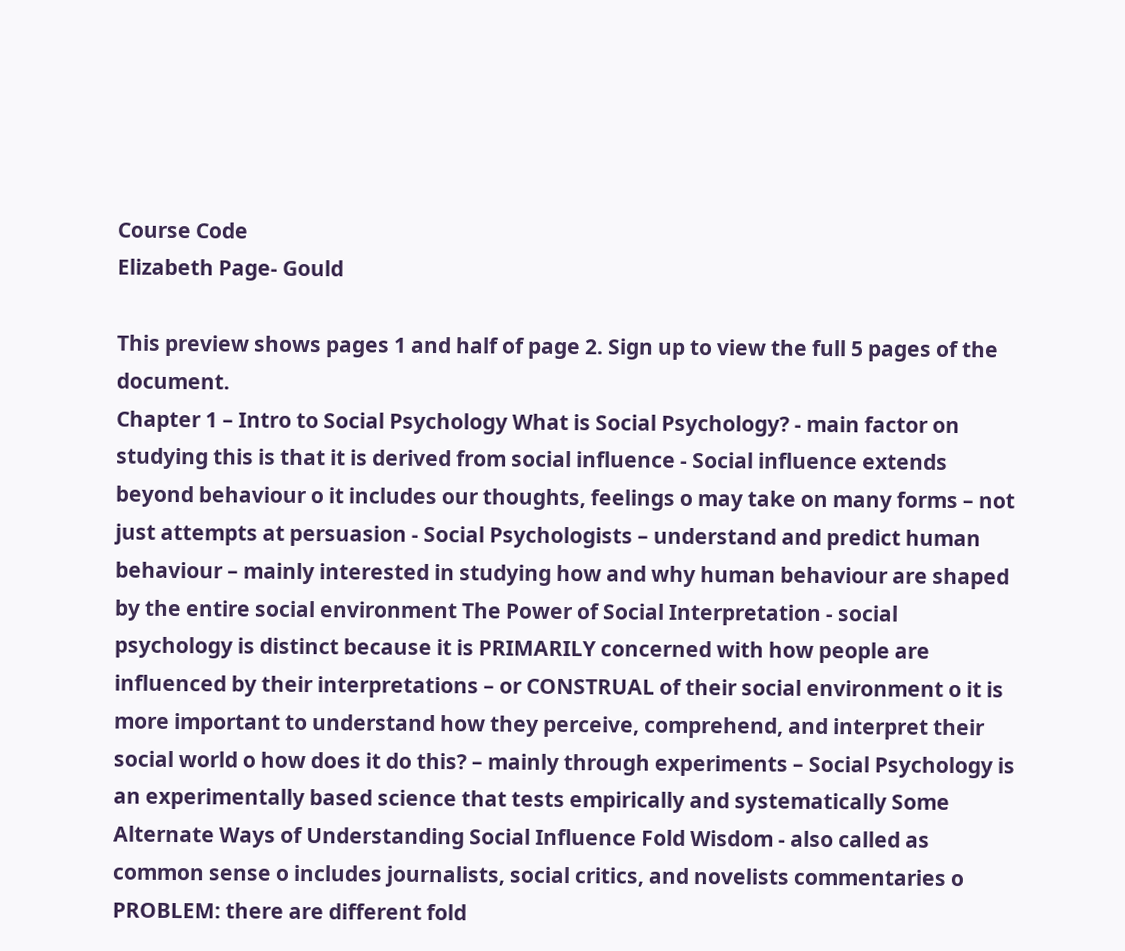Course Code
Elizabeth Page- Gould

This preview shows pages 1 and half of page 2. Sign up to view the full 5 pages of the document.
Chapter 1 – Intro to Social Psychology What is Social Psychology? - main factor on studying this is that it is derived from social influence - Social influence extends beyond behaviour o it includes our thoughts, feelings o may take on many forms – not just attempts at persuasion - Social Psychologists – understand and predict human behaviour – mainly interested in studying how and why human behaviour are shaped by the entire social environment The Power of Social Interpretation - social psychology is distinct because it is PRIMARILY concerned with how people are influenced by their interpretations – or CONSTRUAL of their social environment o it is more important to understand how they perceive, comprehend, and interpret their social world o how does it do this? – mainly through experiments – Social Psychology is an experimentally based science that tests empirically and systematically Some Alternate Ways of Understanding Social Influence Fold Wisdom - also called as common sense o includes journalists, social critics, and novelists commentaries o PROBLEM: there are different fold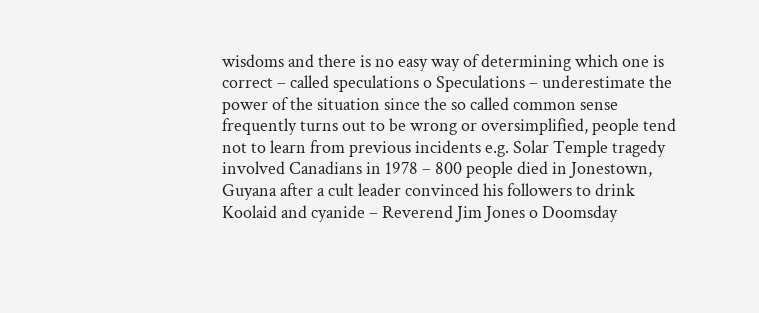wisdoms and there is no easy way of determining which one is correct – called speculations o Speculations – underestimate the power of the situation since the so called common sense frequently turns out to be wrong or oversimplified, people tend not to learn from previous incidents e.g. Solar Temple tragedy involved Canadians in 1978 – 800 people died in Jonestown, Guyana after a cult leader convinced his followers to drink Koolaid and cyanide – Reverend Jim Jones o Doomsday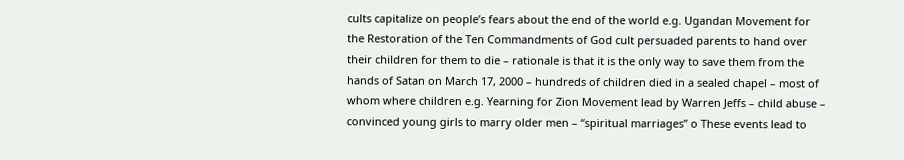cults capitalize on people’s fears about the end of the world e.g. Ugandan Movement for the Restoration of the Ten Commandments of God cult persuaded parents to hand over their children for them to die – rationale is that it is the only way to save them from the hands of Satan on March 17, 2000 – hundreds of children died in a sealed chapel – most of whom where children e.g. Yearning for Zion Movement lead by Warren Jeffs – child abuse – convinced young girls to marry older men – “spiritual marriages” o These events lead to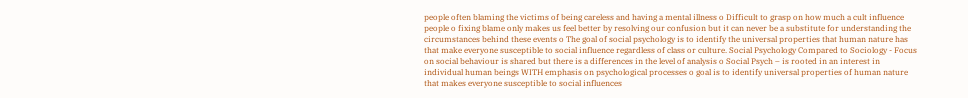people often blaming the victims of being careless and having a mental illness o Difficult to grasp on how much a cult influence people o fixing blame only makes us feel better by resolving our confusion but it can never be a substitute for understanding the circumstances behind these events o The goal of social psychology is to identify the universal properties that human nature has that make everyone susceptible to social influence regardless of class or culture. Social Psychology Compared to Sociology - Focus on social behaviour is shared but there is a differences in the level of analysis o Social Psych – is rooted in an interest in individual human beings WITH emphasis on psychological processes o goal is to identify universal properties of human nature that makes everyone susceptible to social influences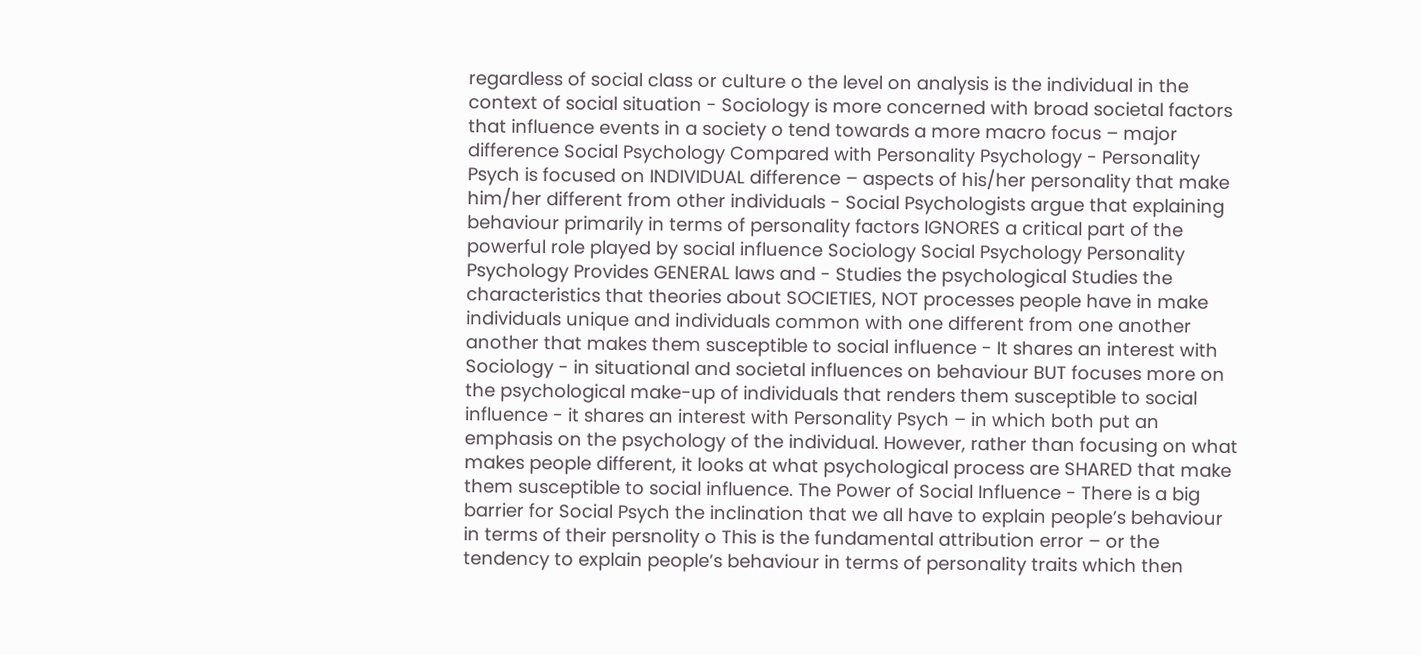regardless of social class or culture o the level on analysis is the individual in the context of social situation - Sociology is more concerned with broad societal factors that influence events in a society o tend towards a more macro focus – major difference Social Psychology Compared with Personality Psychology - Personality Psych is focused on INDIVIDUAL difference – aspects of his/her personality that make him/her different from other individuals - Social Psychologists argue that explaining behaviour primarily in terms of personality factors IGNORES a critical part of the powerful role played by social influence Sociology Social Psychology Personality Psychology Provides GENERAL laws and - Studies the psychological Studies the characteristics that theories about SOCIETIES, NOT processes people have in make individuals unique and individuals common with one different from one another another that makes them susceptible to social influence - It shares an interest with Sociology - in situational and societal influences on behaviour BUT focuses more on the psychological make-up of individuals that renders them susceptible to social influence - it shares an interest with Personality Psych – in which both put an emphasis on the psychology of the individual. However, rather than focusing on what makes people different, it looks at what psychological process are SHARED that make them susceptible to social influence. The Power of Social Influence - There is a big barrier for Social Psych the inclination that we all have to explain people’s behaviour in terms of their persnolity o This is the fundamental attribution error – or the tendency to explain people’s behaviour in terms of personality traits which then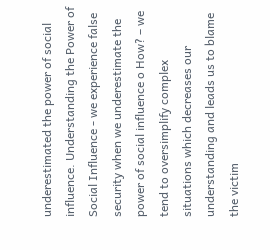underestimated the power of social influence. Understanding the Power of Social Influence - we experience false security when we underestimate the power of social influence o How? – we tend to oversimplify complex situations which decreases our understanding and leads us to blame the victim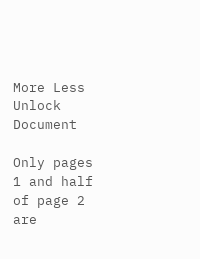More Less
Unlock Document

Only pages 1 and half of page 2 are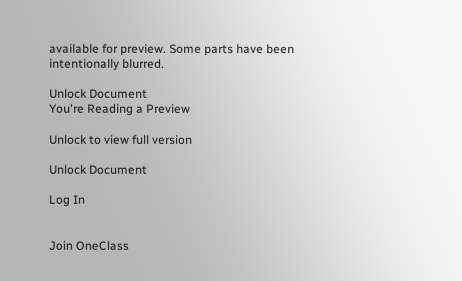available for preview. Some parts have been intentionally blurred.

Unlock Document
You're Reading a Preview

Unlock to view full version

Unlock Document

Log In


Join OneClass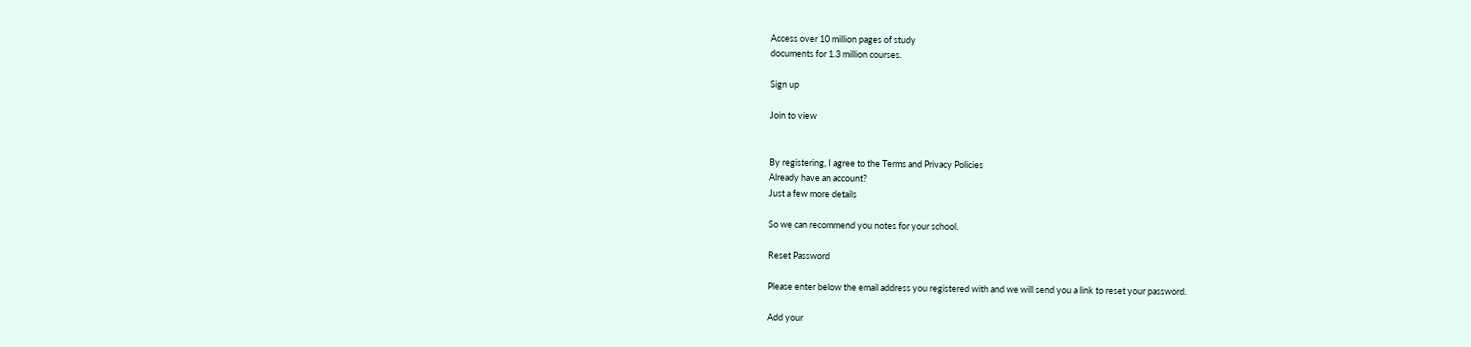Access over 10 million pages of study
documents for 1.3 million courses.

Sign up

Join to view


By registering, I agree to the Terms and Privacy Policies
Already have an account?
Just a few more details

So we can recommend you notes for your school.

Reset Password

Please enter below the email address you registered with and we will send you a link to reset your password.

Add your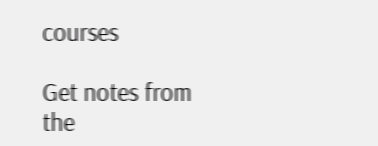courses

Get notes from the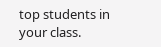top students in your class.